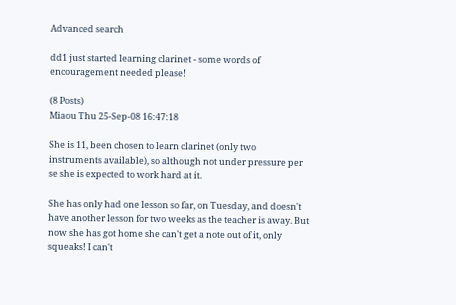Advanced search

dd1 just started learning clarinet - some words of encouragement needed please!

(8 Posts)
Miaou Thu 25-Sep-08 16:47:18

She is 11, been chosen to learn clarinet (only two instruments available), so although not under pressure per se she is expected to work hard at it.

She has only had one lesson so far, on Tuesday, and doesn't have another lesson for two weeks as the teacher is away. But now she has got home she can't get a note out of it, only squeaks! I can't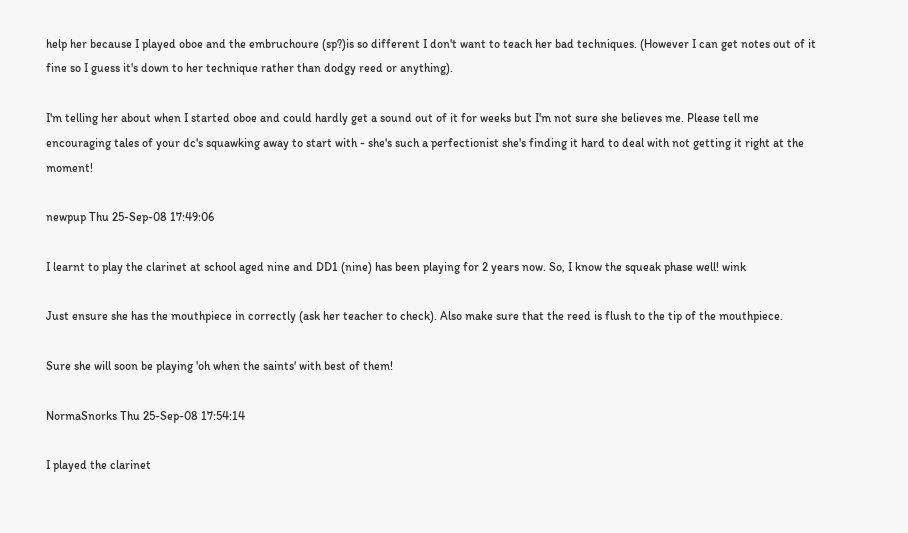help her because I played oboe and the embruchoure (sp?)is so different I don't want to teach her bad techniques. (However I can get notes out of it fine so I guess it's down to her technique rather than dodgy reed or anything).

I'm telling her about when I started oboe and could hardly get a sound out of it for weeks but I'm not sure she believes me. Please tell me encouraging tales of your dc's squawking away to start with - she's such a perfectionist she's finding it hard to deal with not getting it right at the moment!

newpup Thu 25-Sep-08 17:49:06

I learnt to play the clarinet at school aged nine and DD1 (nine) has been playing for 2 years now. So, I know the squeak phase well! wink

Just ensure she has the mouthpiece in correctly (ask her teacher to check). Also make sure that the reed is flush to the tip of the mouthpiece.

Sure she will soon be playing 'oh when the saints' with best of them!

NormaSnorks Thu 25-Sep-08 17:54:14

I played the clarinet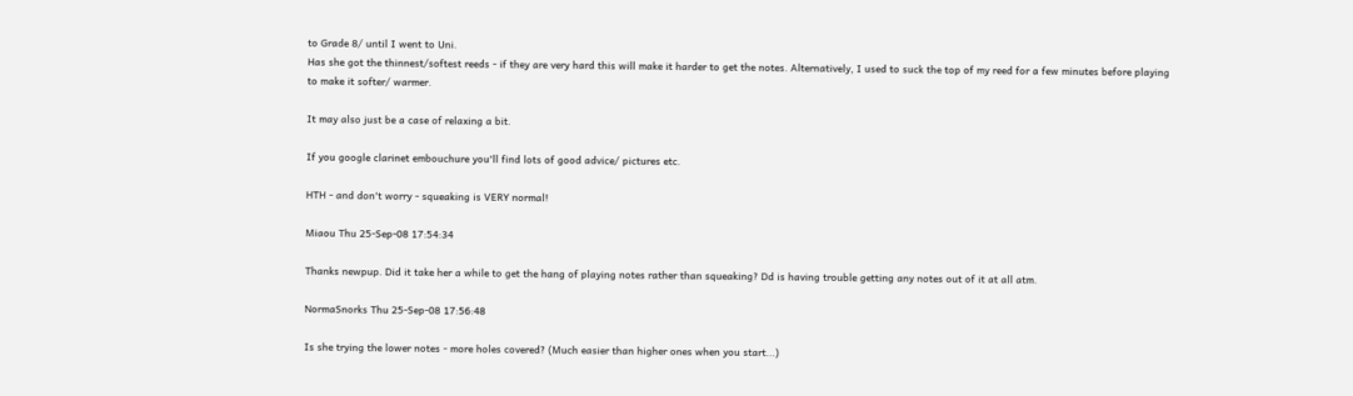to Grade 8/ until I went to Uni.
Has she got the thinnest/softest reeds - if they are very hard this will make it harder to get the notes. Alternatively, I used to suck the top of my reed for a few minutes before playing to make it softer/ warmer.

It may also just be a case of relaxing a bit.

If you google clarinet embouchure you'll find lots of good advice/ pictures etc.

HTH - and don't worry - squeaking is VERY normal!

Miaou Thu 25-Sep-08 17:54:34

Thanks newpup. Did it take her a while to get the hang of playing notes rather than squeaking? Dd is having trouble getting any notes out of it at all atm.

NormaSnorks Thu 25-Sep-08 17:56:48

Is she trying the lower notes - more holes covered? (Much easier than higher ones when you start...)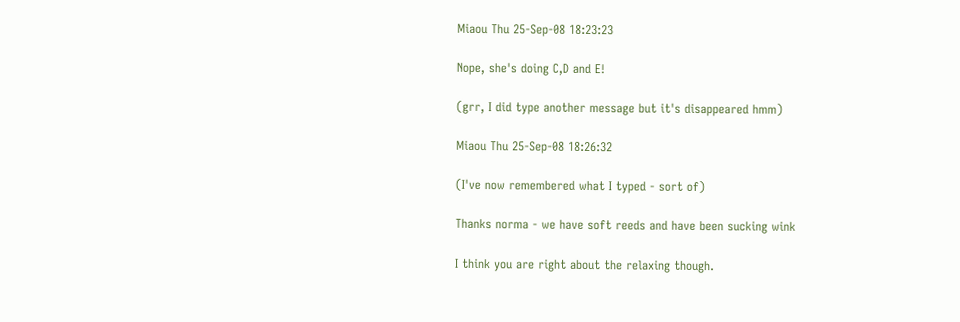Miaou Thu 25-Sep-08 18:23:23

Nope, she's doing C,D and E!

(grr, I did type another message but it's disappeared hmm)

Miaou Thu 25-Sep-08 18:26:32

(I've now remembered what I typed - sort of)

Thanks norma - we have soft reeds and have been sucking wink

I think you are right about the relaxing though.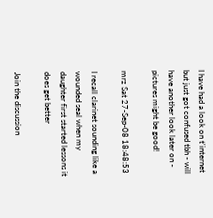I have had a look on t'internet but just got confused tbh - will have another look later on - pictures might be good!

mrz Sat 27-Sep-08 18:48:53

I recall clarinet sounding like a wounded seal when my daughter first started lessons it does get better

Join the discussion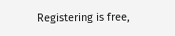Registering is free,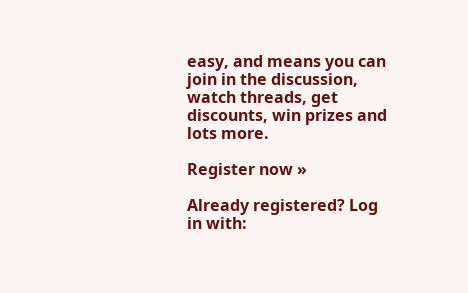easy, and means you can join in the discussion, watch threads, get discounts, win prizes and lots more.

Register now »

Already registered? Log in with: